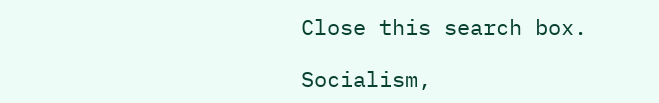Close this search box.

Socialism,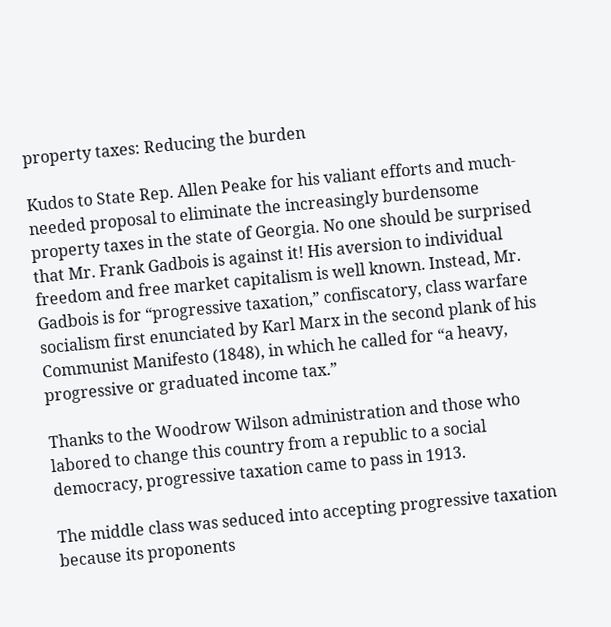property taxes: Reducing the burden

Kudos to State Rep. Allen Peake for his valiant efforts and much-needed proposal to eliminate the increasingly burdensome property taxes in the state of Georgia. No one should be surprised that Mr. Frank Gadbois is against it! His aversion to individual freedom and free market capitalism is well known. Instead, Mr. Gadbois is for “progressive taxation,” confiscatory, class warfare socialism first enunciated by Karl Marx in the second plank of his Communist Manifesto (1848), in which he called for “a heavy, progressive or graduated income tax.”

Thanks to the Woodrow Wilson administration and those who labored to change this country from a republic to a social democracy, progressive taxation came to pass in 1913.

The middle class was seduced into accepting progressive taxation because its proponents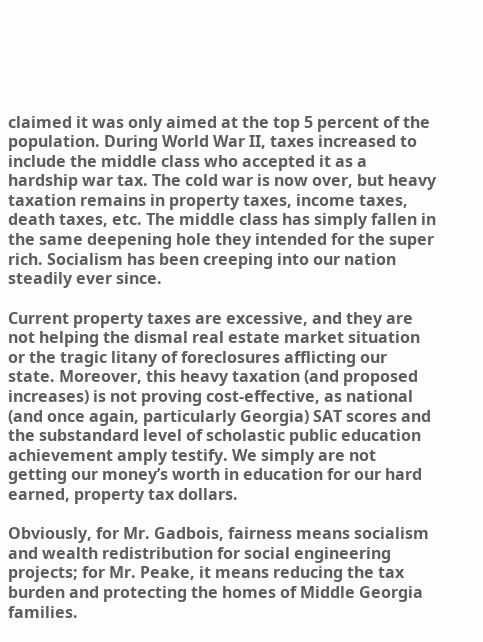claimed it was only aimed at the top 5 percent of the population. During World War II, taxes increased to include the middle class who accepted it as a hardship war tax. The cold war is now over, but heavy taxation remains in property taxes, income taxes, death taxes, etc. The middle class has simply fallen in the same deepening hole they intended for the super rich. Socialism has been creeping into our nation steadily ever since.

Current property taxes are excessive, and they are not helping the dismal real estate market situation or the tragic litany of foreclosures afflicting our state. Moreover, this heavy taxation (and proposed increases) is not proving cost-effective, as national (and once again, particularly Georgia) SAT scores and the substandard level of scholastic public education achievement amply testify. We simply are not getting our money’s worth in education for our hard earned, property tax dollars.

Obviously, for Mr. Gadbois, fairness means socialism and wealth redistribution for social engineering projects; for Mr. Peake, it means reducing the tax burden and protecting the homes of Middle Georgia families.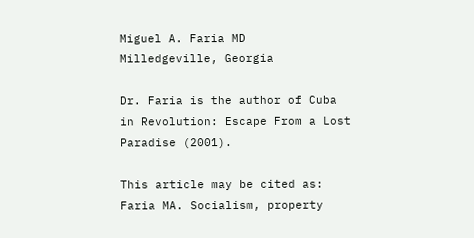Miguel A. Faria MD
Milledgeville, Georgia

Dr. Faria is the author of Cuba in Revolution: Escape From a Lost Paradise (2001).

This article may be cited as: Faria MA. Socialism, property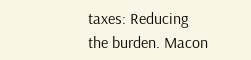taxes: Reducing the burden. Macon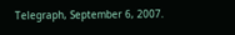Telegraph, September 6, 2007.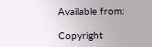Available from:

Copyright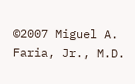©2007 Miguel A. Faria, Jr., M.D.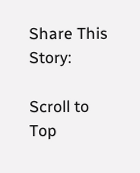Share This Story:

Scroll to Top